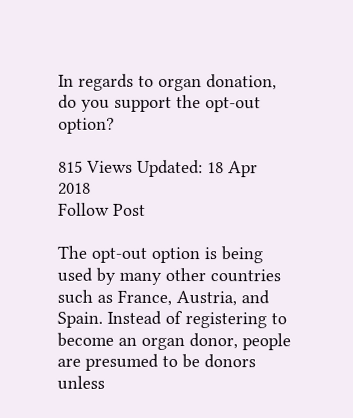In regards to organ donation, do you support the opt-out option?

815 Views Updated: 18 Apr 2018
Follow Post

The opt-out option is being used by many other countries such as France, Austria, and Spain. Instead of registering to become an organ donor, people are presumed to be donors unless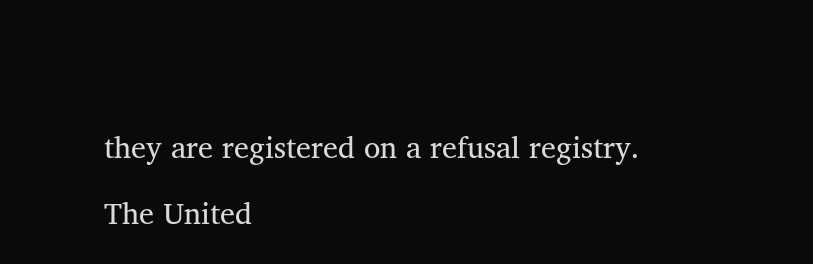they are registered on a refusal registry.

The United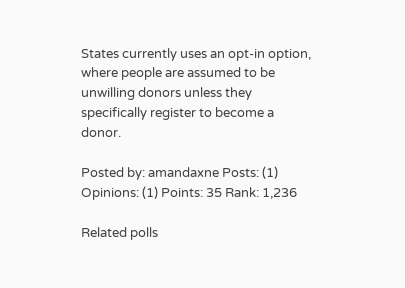States currently uses an opt-in option, where people are assumed to be unwilling donors unless they specifically register to become a donor.

Posted by: amandaxne Posts: (1) Opinions: (1) Points: 35 Rank: 1,236

Related polls